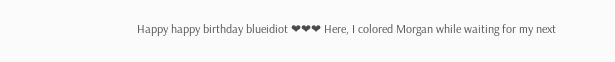Happy happy birthday blueidiot ❤❤❤ Here, I colored Morgan while waiting for my next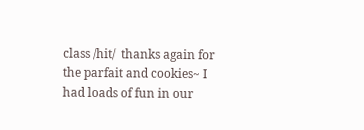class /hit/  thanks again for the parfait and cookies~ I had loads of fun in our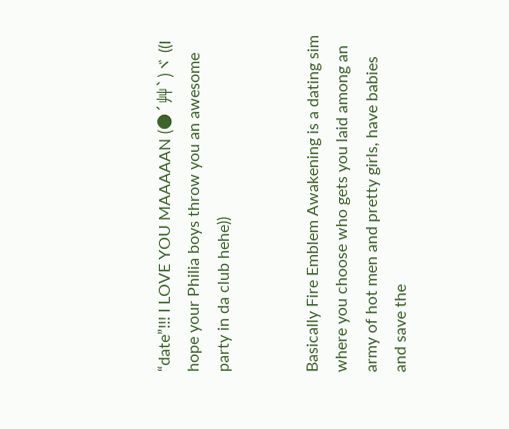“date”!!! I LOVE YOU MAAAAAN (●´艸`)ヾ ((I hope your Philia boys throw you an awesome party in da club hehe))


Basically Fire Emblem Awakening is a dating sim where you choose who gets you laid among an army of hot men and pretty girls, have babies and save the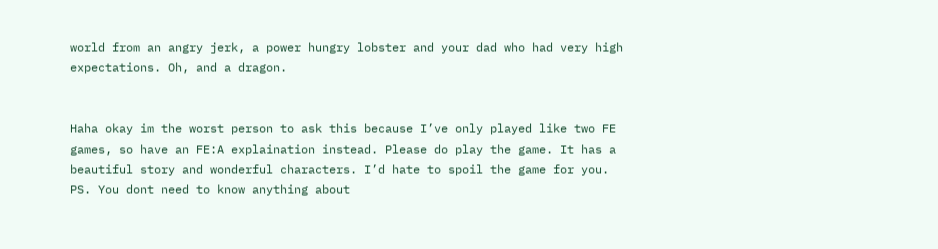world from an angry jerk, a power hungry lobster and your dad who had very high expectations. Oh, and a dragon.


Haha okay im the worst person to ask this because I’ve only played like two FE games, so have an FE:A explaination instead. Please do play the game. It has a beautiful story and wonderful characters. I’d hate to spoil the game for you. PS. You dont need to know anything about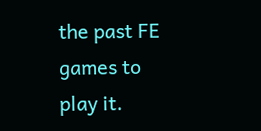the past FE games to play it.